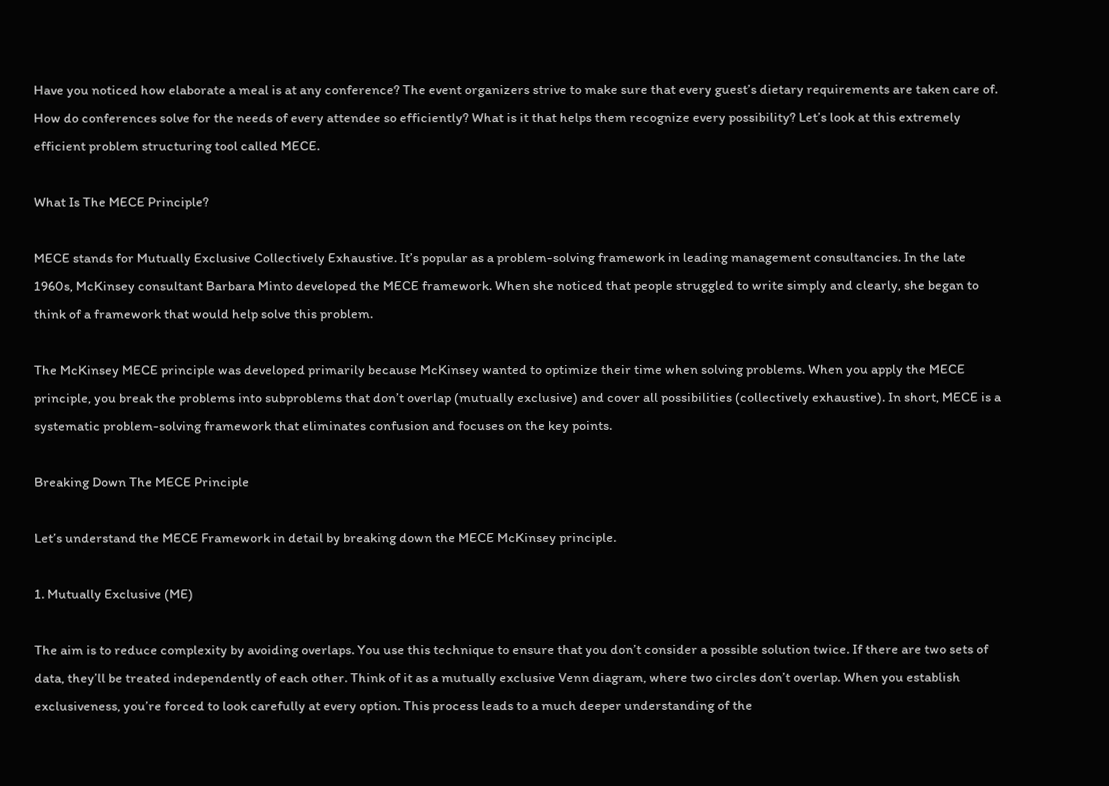Have you noticed how elaborate a meal is at any conference? The event organizers strive to make sure that every guest’s dietary requirements are taken care of. How do conferences solve for the needs of every attendee so efficiently? What is it that helps them recognize every possibility? Let’s look at this extremely efficient problem structuring tool called MECE.

What Is The MECE Principle?

MECE stands for Mutually Exclusive Collectively Exhaustive. It’s popular as a problem-solving framework in leading management consultancies. In the late 1960s, McKinsey consultant Barbara Minto developed the MECE framework. When she noticed that people struggled to write simply and clearly, she began to think of a framework that would help solve this problem.

The McKinsey MECE principle was developed primarily because McKinsey wanted to optimize their time when solving problems. When you apply the MECE principle, you break the problems into subproblems that don’t overlap (mutually exclusive) and cover all possibilities (collectively exhaustive). In short, MECE is a systematic problem-solving framework that eliminates confusion and focuses on the key points.

Breaking Down The MECE Principle

Let’s understand the MECE Framework in detail by breaking down the MECE McKinsey principle.

1. Mutually Exclusive (ME)

The aim is to reduce complexity by avoiding overlaps. You use this technique to ensure that you don’t consider a possible solution twice. If there are two sets of data, they’ll be treated independently of each other. Think of it as a mutually exclusive Venn diagram, where two circles don’t overlap. When you establish exclusiveness, you’re forced to look carefully at every option. This process leads to a much deeper understanding of the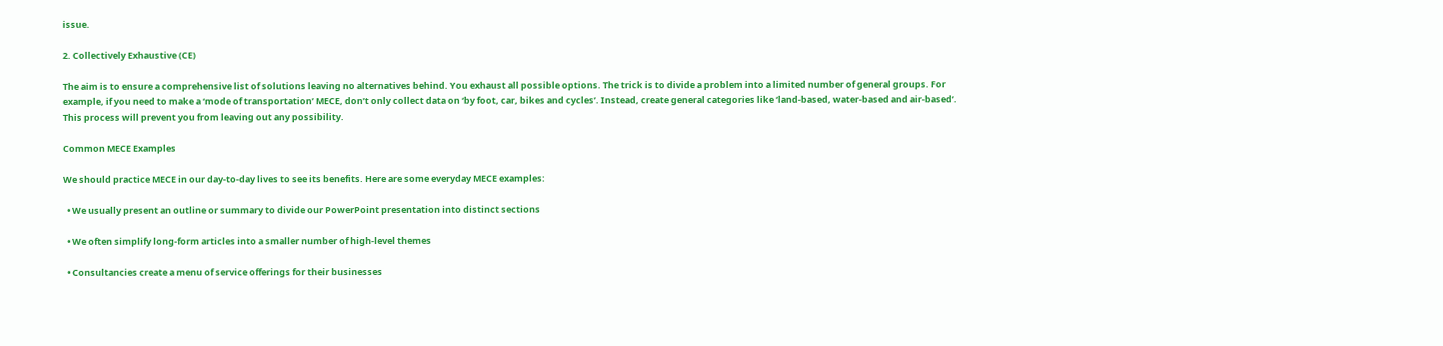issue.

2. Collectively Exhaustive (CE)

The aim is to ensure a comprehensive list of solutions leaving no alternatives behind. You exhaust all possible options. The trick is to divide a problem into a limited number of general groups. For example, if you need to make a ‘mode of transportation’ MECE, don’t only collect data on ‘by foot, car, bikes and cycles’. Instead, create general categories like ‘land-based, water-based and air-based’. This process will prevent you from leaving out any possibility.

Common MECE Examples

We should practice MECE in our day-to-day lives to see its benefits. Here are some everyday MECE examples:

  • We usually present an outline or summary to divide our PowerPoint presentation into distinct sections

  • We often simplify long-form articles into a smaller number of high-level themes

  • Consultancies create a menu of service offerings for their businesses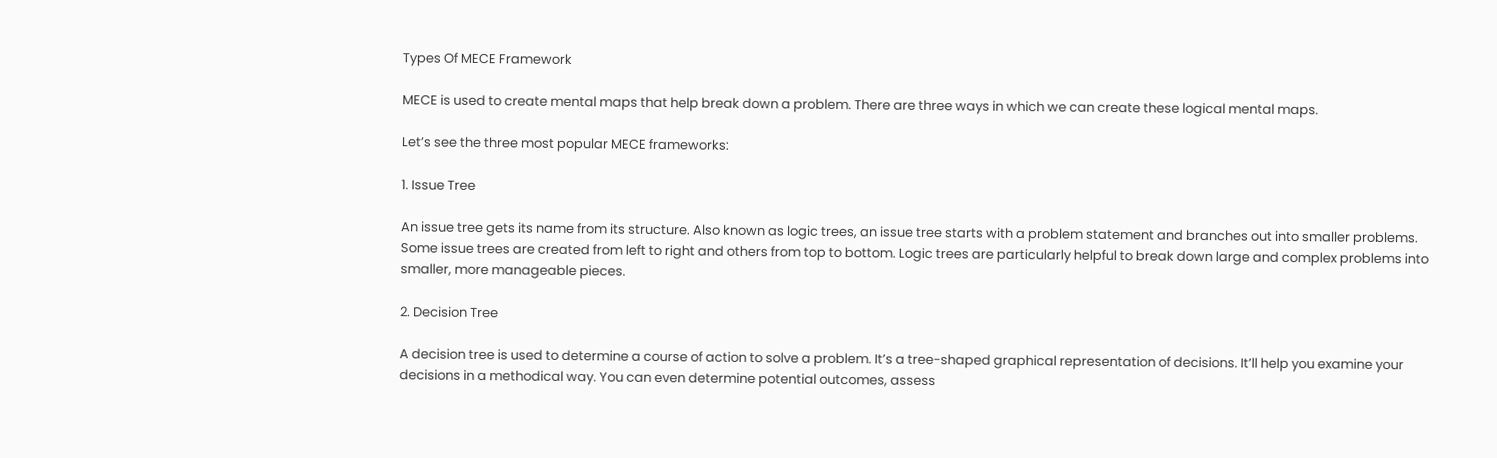Types Of MECE Framework

MECE is used to create mental maps that help break down a problem. There are three ways in which we can create these logical mental maps.

Let’s see the three most popular MECE frameworks:

1. Issue Tree

An issue tree gets its name from its structure. Also known as logic trees, an issue tree starts with a problem statement and branches out into smaller problems. Some issue trees are created from left to right and others from top to bottom. Logic trees are particularly helpful to break down large and complex problems into smaller, more manageable pieces.

2. Decision Tree

A decision tree is used to determine a course of action to solve a problem. It’s a tree-shaped graphical representation of decisions. It’ll help you examine your decisions in a methodical way. You can even determine potential outcomes, assess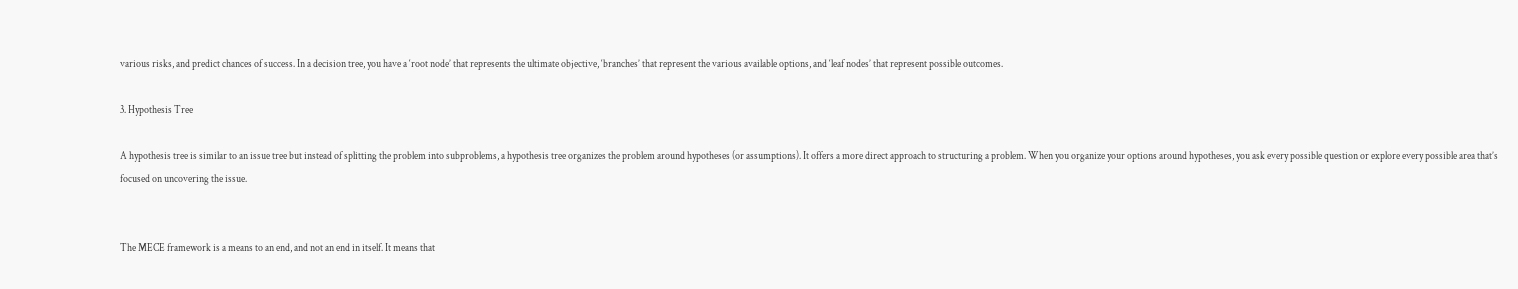various risks, and predict chances of success. In a decision tree, you have a ‘root node’ that represents the ultimate objective, ‘branches’ that represent the various available options, and ‘leaf nodes’ that represent possible outcomes.

3. Hypothesis Tree

A hypothesis tree is similar to an issue tree but instead of splitting the problem into subproblems, a hypothesis tree organizes the problem around hypotheses (or assumptions). It offers a more direct approach to structuring a problem. When you organize your options around hypotheses, you ask every possible question or explore every possible area that’s focused on uncovering the issue.


The MECE framework is a means to an end, and not an end in itself. It means that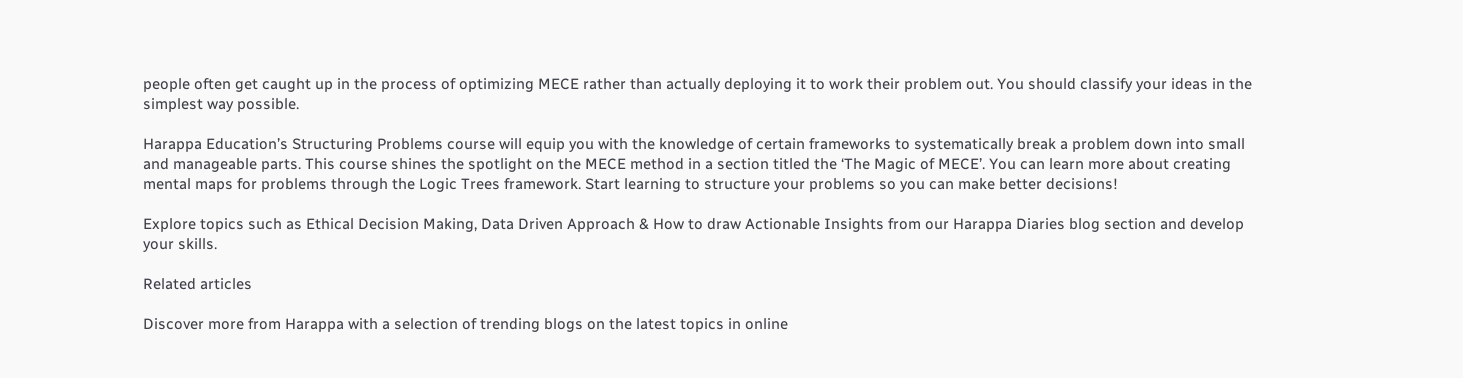people often get caught up in the process of optimizing MECE rather than actually deploying it to work their problem out. You should classify your ideas in the simplest way possible.

Harappa Education’s Structuring Problems course will equip you with the knowledge of certain frameworks to systematically break a problem down into small and manageable parts. This course shines the spotlight on the MECE method in a section titled the ‘The Magic of MECE’. You can learn more about creating mental maps for problems through the Logic Trees framework. Start learning to structure your problems so you can make better decisions!

Explore topics such as Ethical Decision Making, Data Driven Approach & How to draw Actionable Insights from our Harappa Diaries blog section and develop your skills.

Related articles

Discover more from Harappa with a selection of trending blogs on the latest topics in online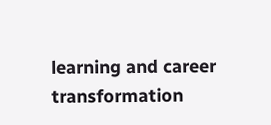learning and career transformation